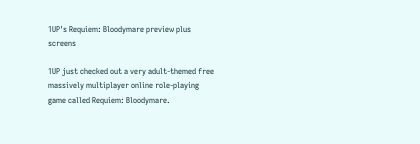1UP's Requiem: Bloodymare preview plus screens

1UP just checked out a very adult-themed free massively multiplayer online role-playing game called Requiem: Bloodymare.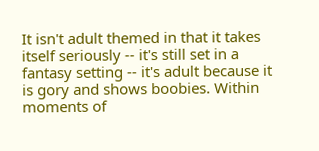It isn't adult themed in that it takes itself seriously -- it's still set in a fantasy setting -- it's adult because it is gory and shows boobies. Within moments of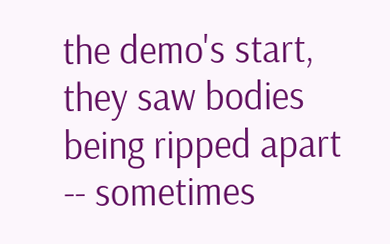the demo's start, they saw bodies being ripped apart -- sometimes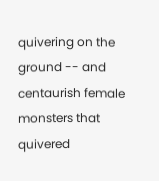quivering on the ground -- and centaurish female monsters that quivered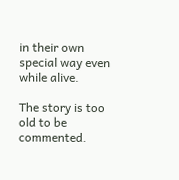in their own special way even while alive.

The story is too old to be commented.